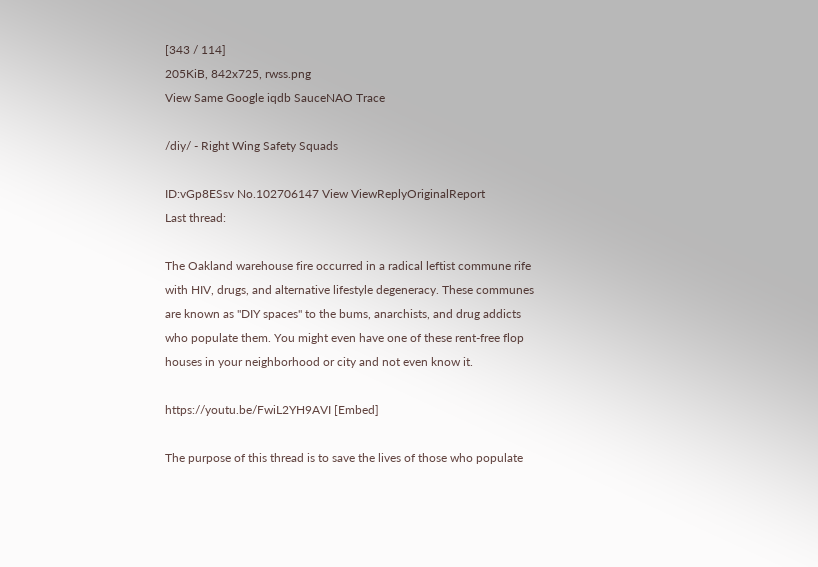[343 / 114]
205KiB, 842x725, rwss.png
View Same Google iqdb SauceNAO Trace

/diy/ - Right Wing Safety Squads

ID:vGp8ESsv No.102706147 View ViewReplyOriginalReport
Last thread:

The Oakland warehouse fire occurred in a radical leftist commune rife with HIV, drugs, and alternative lifestyle degeneracy. These communes are known as "DIY spaces" to the bums, anarchists, and drug addicts who populate them. You might even have one of these rent-free flop houses in your neighborhood or city and not even know it.

https://youtu.be/FwiL2YH9AVI [Embed]

The purpose of this thread is to save the lives of those who populate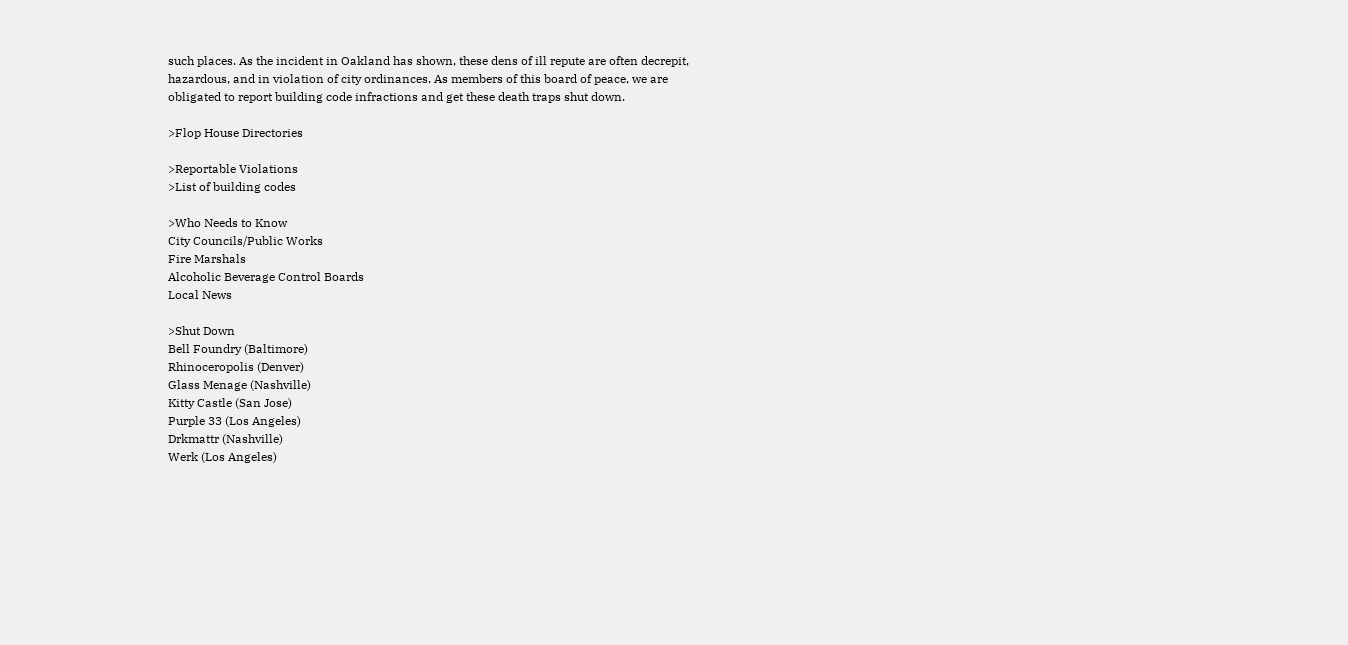such places. As the incident in Oakland has shown, these dens of ill repute are often decrepit, hazardous, and in violation of city ordinances. As members of this board of peace, we are obligated to report building code infractions and get these death traps shut down.

>Flop House Directories

>Reportable Violations
>List of building codes

>Who Needs to Know
City Councils/Public Works
Fire Marshals
Alcoholic Beverage Control Boards
Local News

>Shut Down
Bell Foundry (Baltimore)
Rhinoceropolis (Denver)
Glass Menage (Nashville)
Kitty Castle (San Jose)
Purple 33 (Los Angeles)
Drkmattr (Nashville)
Werk (Los Angeles)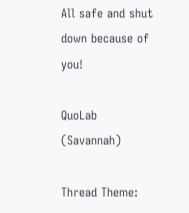All safe and shut down because of you!

QuoLab (Savannah)

Thread Theme: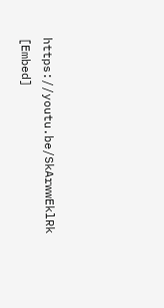https://youtu.be/SkArwwEklRk [Embed]